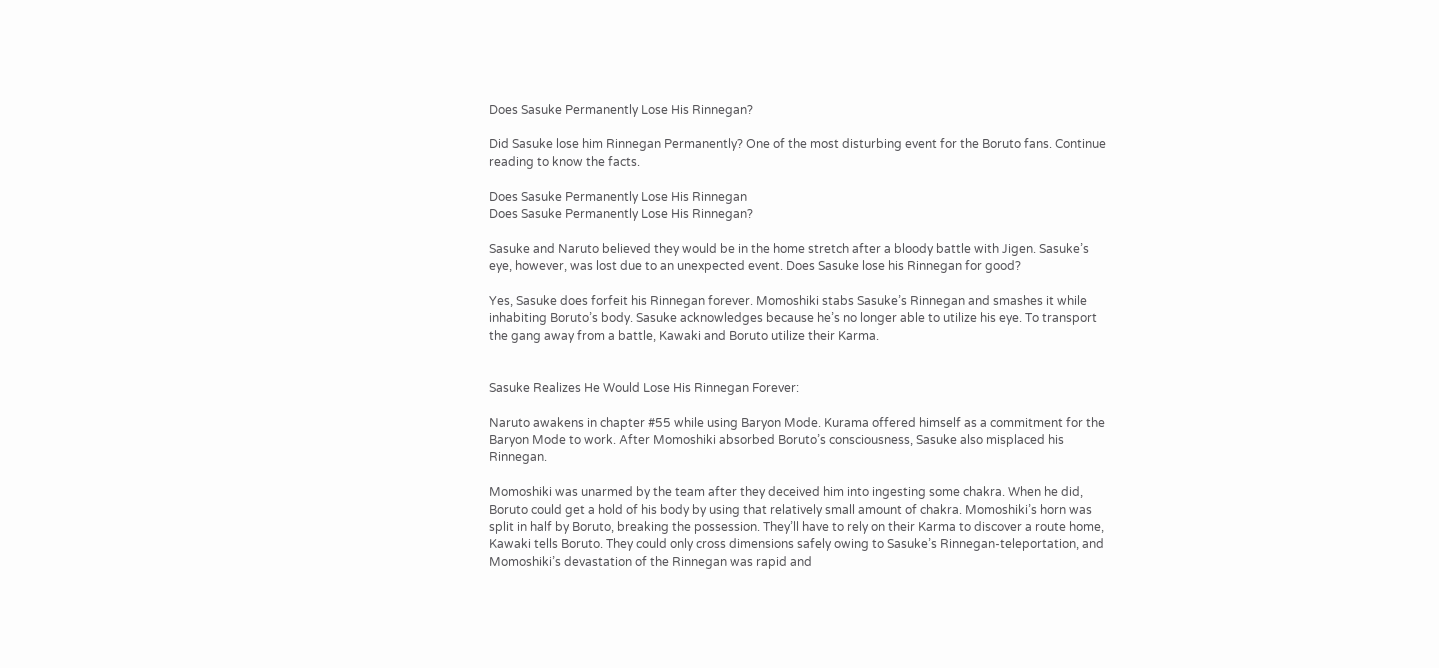Does Sasuke Permanently Lose His Rinnegan?

Did Sasuke lose him Rinnegan Permanently? One of the most disturbing event for the Boruto fans. Continue reading to know the facts.

Does Sasuke Permanently Lose His Rinnegan
Does Sasuke Permanently Lose His Rinnegan?

Sasuke and Naruto believed they would be in the home stretch after a bloody battle with Jigen. Sasuke’s eye, however, was lost due to an unexpected event. Does Sasuke lose his Rinnegan for good?

Yes, Sasuke does forfeit his Rinnegan forever. Momoshiki stabs Sasuke’s Rinnegan and smashes it while inhabiting Boruto’s body. Sasuke acknowledges because he’s no longer able to utilize his eye. To transport the gang away from a battle, Kawaki and Boruto utilize their Karma.


Sasuke Realizes He Would Lose His Rinnegan Forever:

Naruto awakens in chapter #55 while using Baryon Mode. Kurama offered himself as a commitment for the Baryon Mode to work. After Momoshiki absorbed Boruto’s consciousness, Sasuke also misplaced his Rinnegan.

Momoshiki was unarmed by the team after they deceived him into ingesting some chakra. When he did, Boruto could get a hold of his body by using that relatively small amount of chakra. Momoshiki’s horn was split in half by Boruto, breaking the possession. They’ll have to rely on their Karma to discover a route home, Kawaki tells Boruto. They could only cross dimensions safely owing to Sasuke’s Rinnegan-teleportation, and Momoshiki’s devastation of the Rinnegan was rapid and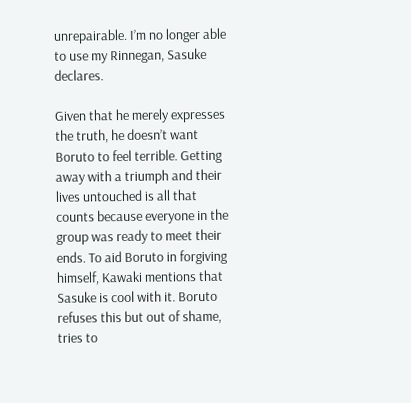unrepairable. I’m no longer able to use my Rinnegan, Sasuke declares.

Given that he merely expresses the truth, he doesn’t want Boruto to feel terrible. Getting away with a triumph and their lives untouched is all that counts because everyone in the group was ready to meet their ends. To aid Boruto in forgiving himself, Kawaki mentions that Sasuke is cool with it. Boruto refuses this but out of shame, tries to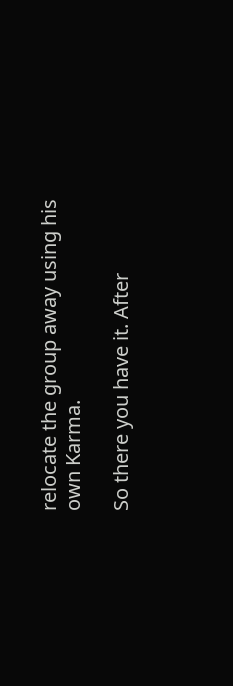relocate the group away using his own Karma.

So there you have it. After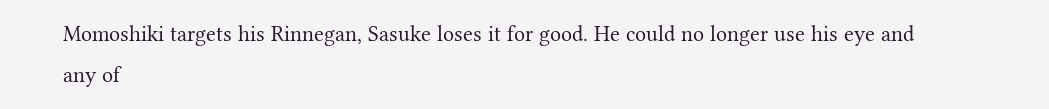Momoshiki targets his Rinnegan, Sasuke loses it for good. He could no longer use his eye and any of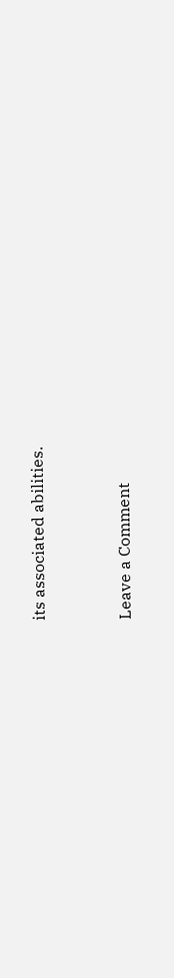its associated abilities.


Leave a Comment